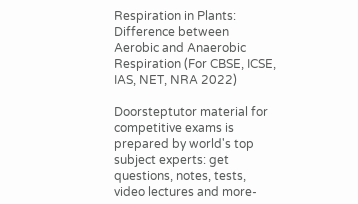Respiration in Plants: Difference between Aerobic and Anaerobic Respiration (For CBSE, ICSE, IAS, NET, NRA 2022)

Doorsteptutor material for competitive exams is prepared by world's top subject experts: get questions, notes, tests, video lectures and more-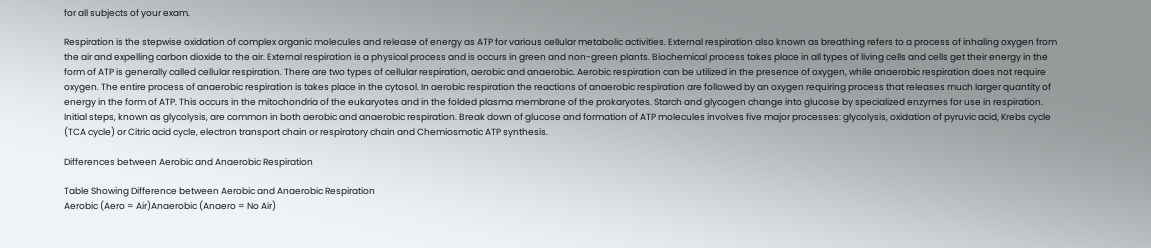for all subjects of your exam.

Respiration is the stepwise oxidation of complex organic molecules and release of energy as ATP for various cellular metabolic activities. External respiration also known as breathing refers to a process of inhaling oxygen from the air and expelling carbon dioxide to the air. External respiration is a physical process and is occurs in green and non-green plants. Biochemical process takes place in all types of living cells and cells get their energy in the form of ATP is generally called cellular respiration. There are two types of cellular respiration, aerobic and anaerobic. Aerobic respiration can be utilized in the presence of oxygen, while anaerobic respiration does not require oxygen. The entire process of anaerobic respiration is takes place in the cytosol. In aerobic respiration the reactions of anaerobic respiration are followed by an oxygen requiring process that releases much larger quantity of energy in the form of ATP. This occurs in the mitochondria of the eukaryotes and in the folded plasma membrane of the prokaryotes. Starch and glycogen change into glucose by specialized enzymes for use in respiration. Initial steps, known as glycolysis, are common in both aerobic and anaerobic respiration. Break down of glucose and formation of ATP molecules involves five major processes: glycolysis, oxidation of pyruvic acid, Krebs cycle (TCA cycle) or Citric acid cycle, electron transport chain or respiratory chain and Chemiosmotic ATP synthesis.

Differences between Aerobic and Anaerobic Respiration

Table Showing Difference between Aerobic and Anaerobic Respiration
Aerobic (Aero = Air)Anaerobic (Anaero = No Air)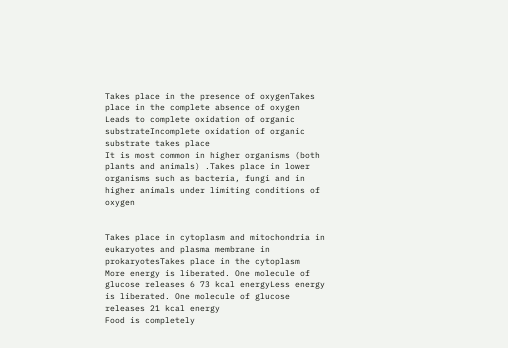Takes place in the presence of oxygenTakes place in the complete absence of oxygen
Leads to complete oxidation of organic substrateIncomplete oxidation of organic substrate takes place
It is most common in higher organisms (both plants and animals) .Takes place in lower organisms such as bacteria, fungi and in higher animals under limiting conditions of oxygen


Takes place in cytoplasm and mitochondria in eukaryotes and plasma membrane in prokaryotesTakes place in the cytoplasm
More energy is liberated. One molecule of glucose releases 6 73 kcal energyLess energy is liberated. One molecule of glucose releases 21 kcal energy
Food is completely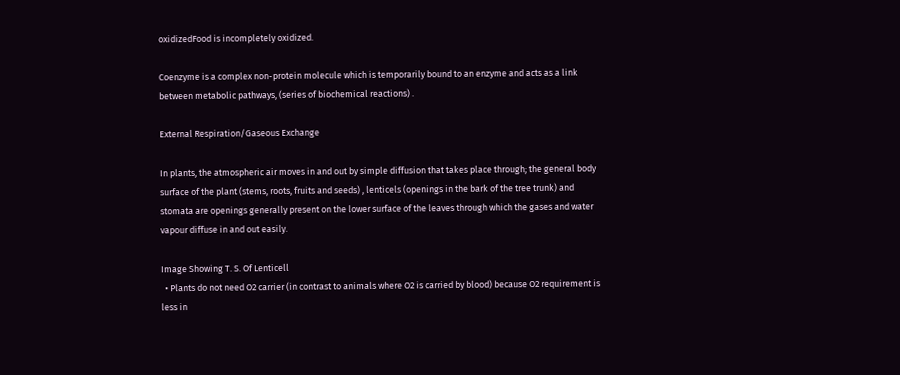oxidizedFood is incompletely oxidized.

Coenzyme is a complex non-protein molecule which is temporarily bound to an enzyme and acts as a link between metabolic pathways, (series of biochemical reactions) .

External Respiration/Gaseous Exchange

In plants, the atmospheric air moves in and out by simple diffusion that takes place through; the general body surface of the plant (stems, roots, fruits and seeds) , lenticels (openings in the bark of the tree trunk) and stomata are openings generally present on the lower surface of the leaves through which the gases and water vapour diffuse in and out easily.

Image Showing T. S. Of Lenticell
  • Plants do not need O2 carrier (in contrast to animals where O2 is carried by blood) because O2 requirement is less in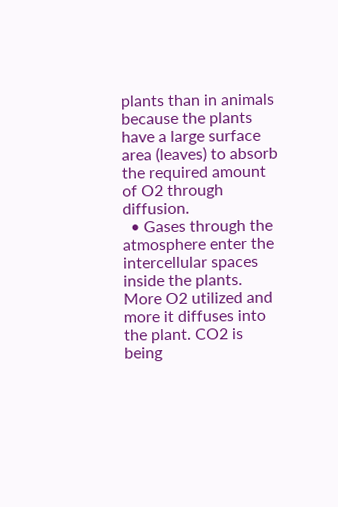plants than in animals because the plants have a large surface area (leaves) to absorb the required amount of O2 through diffusion.
  • Gases through the atmosphere enter the intercellular spaces inside the plants. More O2 utilized and more it diffuses into the plant. CO2 is being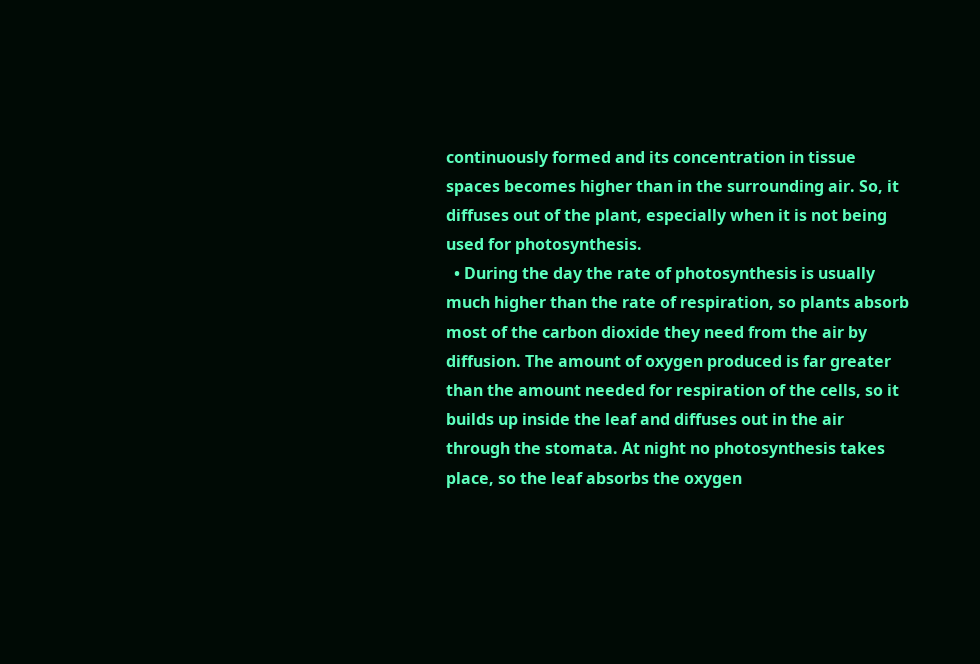continuously formed and its concentration in tissue spaces becomes higher than in the surrounding air. So, it diffuses out of the plant, especially when it is not being used for photosynthesis.
  • During the day the rate of photosynthesis is usually much higher than the rate of respiration, so plants absorb most of the carbon dioxide they need from the air by diffusion. The amount of oxygen produced is far greater than the amount needed for respiration of the cells, so it builds up inside the leaf and diffuses out in the air through the stomata. At night no photosynthesis takes place, so the leaf absorbs the oxygen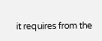it requires from the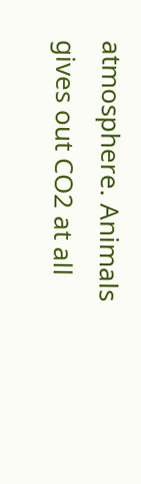atmosphere. Animals gives out CO2 at all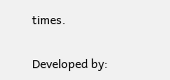times.

Developed by: